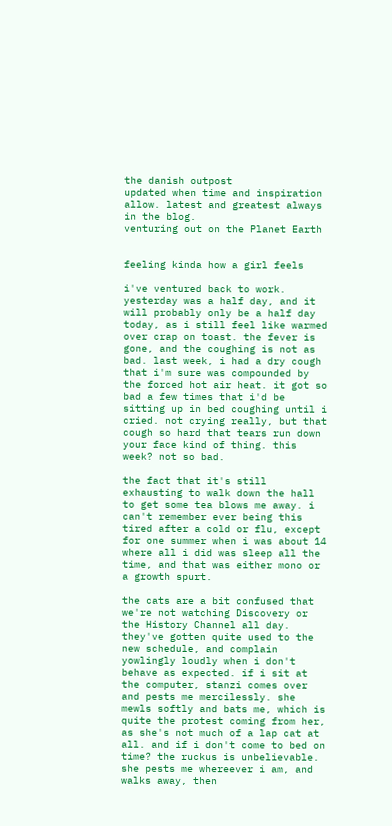the danish outpost
updated when time and inspiration allow. latest and greatest always in the blog.
venturing out on the Planet Earth


feeling kinda how a girl feels

i've ventured back to work. yesterday was a half day, and it will probably only be a half day today, as i still feel like warmed over crap on toast. the fever is gone, and the coughing is not as bad. last week, i had a dry cough that i'm sure was compounded by the forced hot air heat. it got so bad a few times that i'd be sitting up in bed coughing until i cried. not crying really, but that cough so hard that tears run down your face kind of thing. this week? not so bad.

the fact that it's still exhausting to walk down the hall to get some tea blows me away. i can't remember ever being this tired after a cold or flu, except for one summer when i was about 14 where all i did was sleep all the time, and that was either mono or a growth spurt.

the cats are a bit confused that we're not watching Discovery or the History Channel all day. they've gotten quite used to the new schedule, and complain yowlingly loudly when i don't behave as expected. if i sit at the computer, stanzi comes over and pests me mercilessly. she mewls softly and bats me, which is quite the protest coming from her, as she's not much of a lap cat at all. and if i don't come to bed on time? the ruckus is unbelievable. she pests me whereever i am, and walks away, then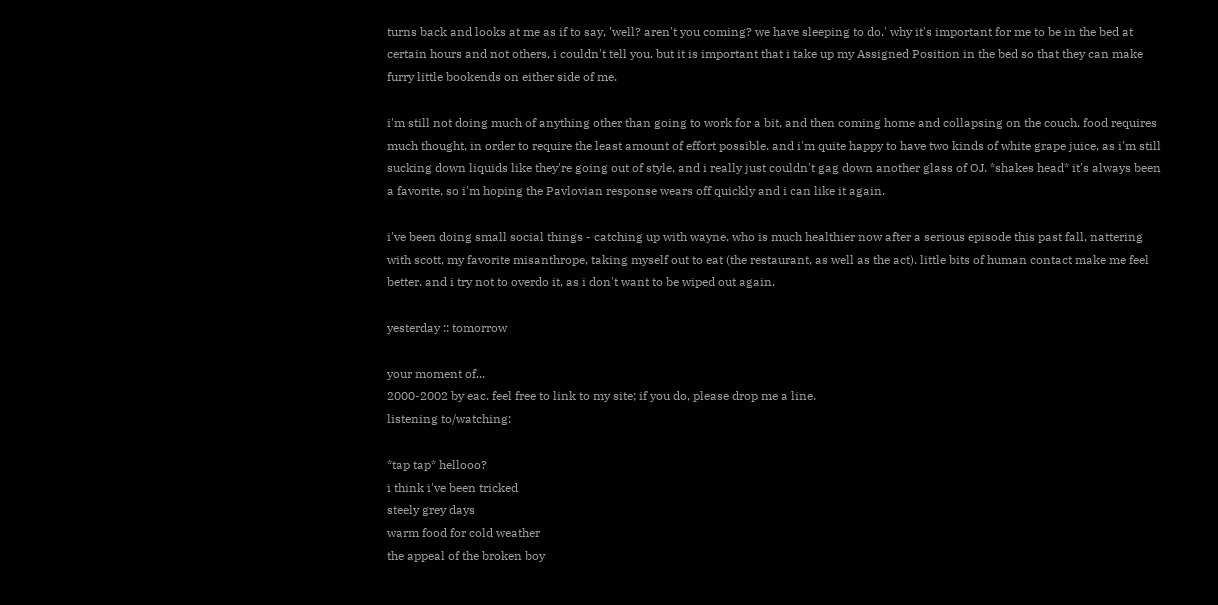turns back and looks at me as if to say, 'well? aren't you coming? we have sleeping to do.' why it's important for me to be in the bed at certain hours and not others, i couldn't tell you. but it is important that i take up my Assigned Position in the bed so that they can make furry little bookends on either side of me.

i'm still not doing much of anything other than going to work for a bit, and then coming home and collapsing on the couch. food requires much thought, in order to require the least amount of effort possible. and i'm quite happy to have two kinds of white grape juice, as i'm still sucking down liquids like they're going out of style, and i really just couldn't gag down another glass of OJ. *shakes head* it's always been a favorite, so i'm hoping the Pavlovian response wears off quickly and i can like it again.

i've been doing small social things - catching up with wayne, who is much healthier now after a serious episode this past fall, nattering with scott, my favorite misanthrope, taking myself out to eat (the restaurant, as well as the act). little bits of human contact make me feel better. and i try not to overdo it, as i don't want to be wiped out again.

yesterday :: tomorrow

your moment of...
2000-2002 by eac. feel free to link to my site; if you do, please drop me a line.
listening to/watching:

*tap tap* hellooo?
i think i've been tricked
steely grey days
warm food for cold weather
the appeal of the broken boy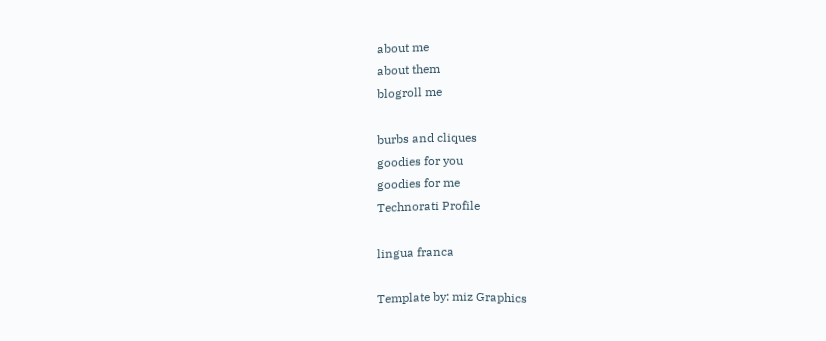about me
about them
blogroll me

burbs and cliques
goodies for you
goodies for me
Technorati Profile

lingua franca

Template by: miz Graphics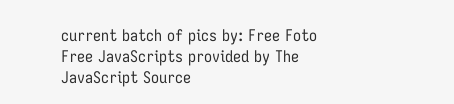current batch of pics by: Free Foto
Free JavaScripts provided by The JavaScript Source